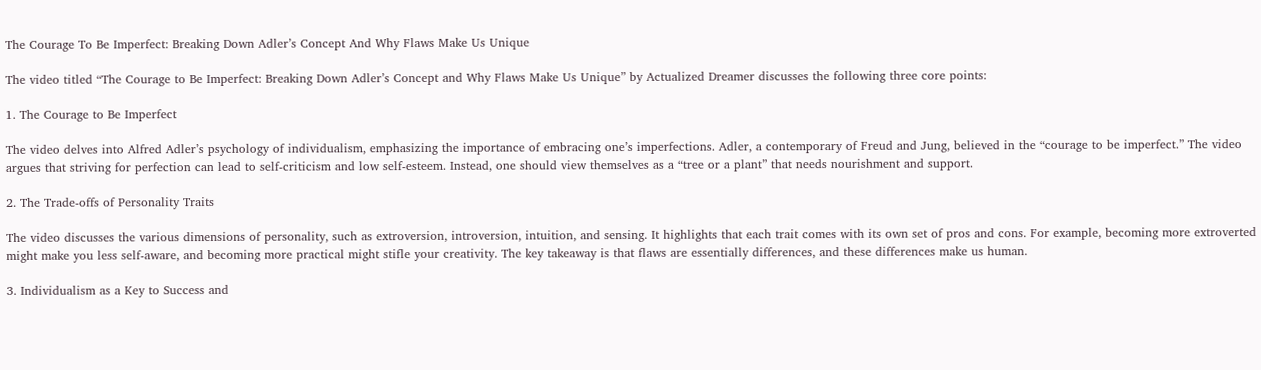The Courage To Be Imperfect: Breaking Down Adler’s Concept And Why Flaws Make Us Unique

The video titled “The Courage to Be Imperfect: Breaking Down Adler’s Concept and Why Flaws Make Us Unique” by Actualized Dreamer discusses the following three core points:

1. The Courage to Be Imperfect

The video delves into Alfred Adler’s psychology of individualism, emphasizing the importance of embracing one’s imperfections. Adler, a contemporary of Freud and Jung, believed in the “courage to be imperfect.” The video argues that striving for perfection can lead to self-criticism and low self-esteem. Instead, one should view themselves as a “tree or a plant” that needs nourishment and support.

2. The Trade-offs of Personality Traits

The video discusses the various dimensions of personality, such as extroversion, introversion, intuition, and sensing. It highlights that each trait comes with its own set of pros and cons. For example, becoming more extroverted might make you less self-aware, and becoming more practical might stifle your creativity. The key takeaway is that flaws are essentially differences, and these differences make us human.

3. Individualism as a Key to Success and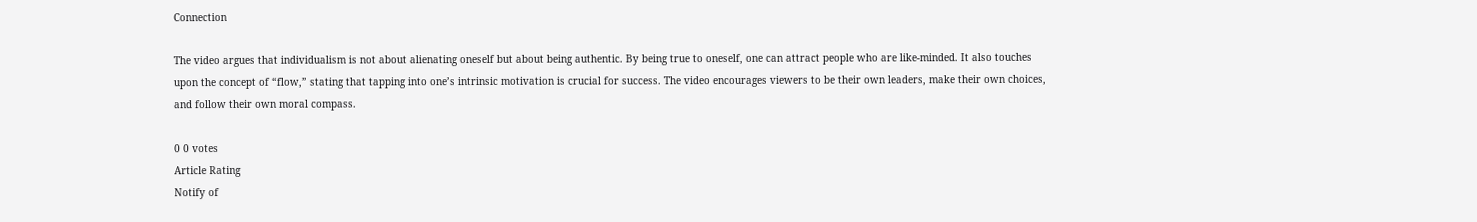Connection

The video argues that individualism is not about alienating oneself but about being authentic. By being true to oneself, one can attract people who are like-minded. It also touches upon the concept of “flow,” stating that tapping into one’s intrinsic motivation is crucial for success. The video encourages viewers to be their own leaders, make their own choices, and follow their own moral compass.

0 0 votes
Article Rating
Notify of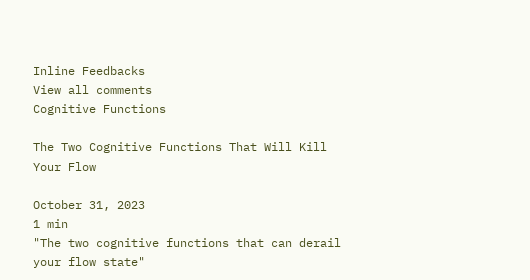Inline Feedbacks
View all comments
Cognitive Functions

The Two Cognitive Functions That Will Kill Your Flow

October 31, 2023
1 min
"The two cognitive functions that can derail your flow state"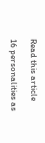Read this article

16 personalities as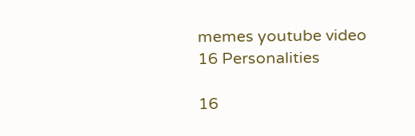memes youtube video
16 Personalities

16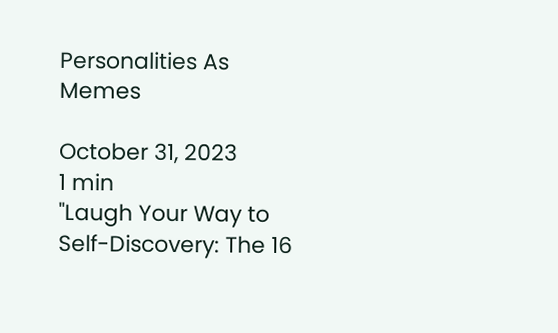Personalities As Memes

October 31, 2023
1 min
"Laugh Your Way to Self-Discovery: The 16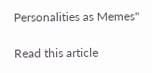Personalities as Memes"

Read this article